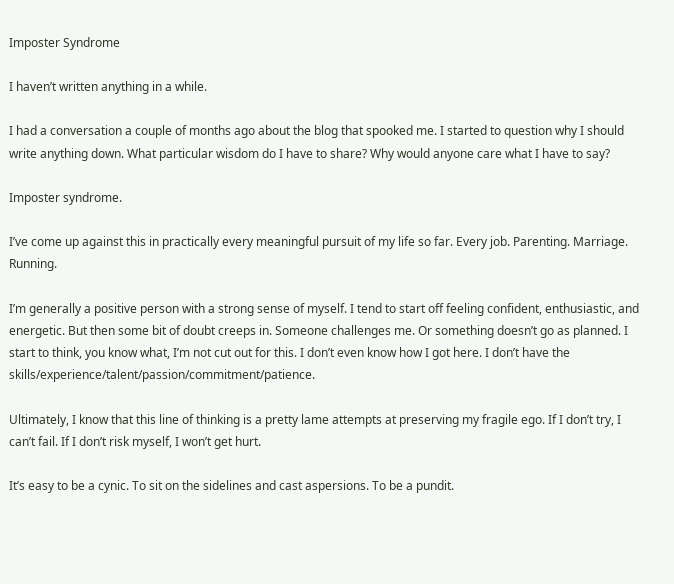Imposter Syndrome

I haven’t written anything in a while.

I had a conversation a couple of months ago about the blog that spooked me. I started to question why I should write anything down. What particular wisdom do I have to share? Why would anyone care what I have to say?

Imposter syndrome.

I’ve come up against this in practically every meaningful pursuit of my life so far. Every job. Parenting. Marriage. Running.

I’m generally a positive person with a strong sense of myself. I tend to start off feeling confident, enthusiastic, and energetic. But then some bit of doubt creeps in. Someone challenges me. Or something doesn’t go as planned. I start to think, you know what, I’m not cut out for this. I don’t even know how I got here. I don’t have the skills/experience/talent/passion/commitment/patience.

Ultimately, I know that this line of thinking is a pretty lame attempts at preserving my fragile ego. If I don’t try, I can’t fail. If I don’t risk myself, I won’t get hurt.

It’s easy to be a cynic. To sit on the sidelines and cast aspersions. To be a pundit.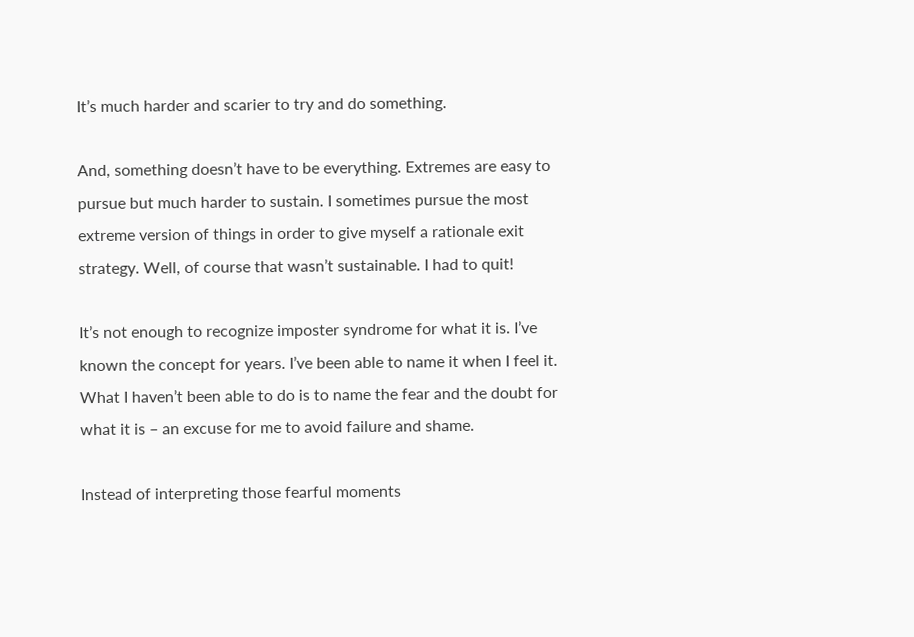It’s much harder and scarier to try and do something.

And, something doesn’t have to be everything. Extremes are easy to pursue but much harder to sustain. I sometimes pursue the most extreme version of things in order to give myself a rationale exit strategy. Well, of course that wasn’t sustainable. I had to quit!

It’s not enough to recognize imposter syndrome for what it is. I’ve known the concept for years. I’ve been able to name it when I feel it. What I haven’t been able to do is to name the fear and the doubt for what it is – an excuse for me to avoid failure and shame.

Instead of interpreting those fearful moments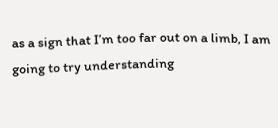as a sign that I’m too far out on a limb, I am going to try understanding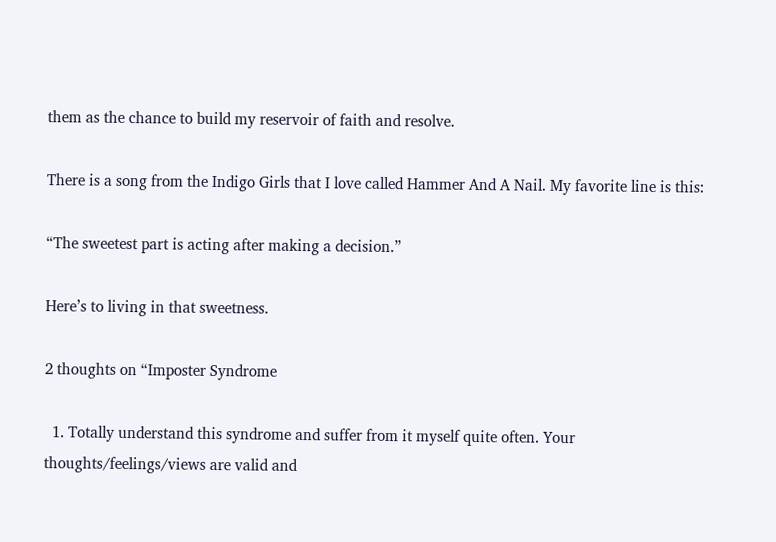them as the chance to build my reservoir of faith and resolve.

There is a song from the Indigo Girls that I love called Hammer And A Nail. My favorite line is this:

“The sweetest part is acting after making a decision.”

Here’s to living in that sweetness.

2 thoughts on “Imposter Syndrome

  1. Totally understand this syndrome and suffer from it myself quite often. Your thoughts/feelings/views are valid and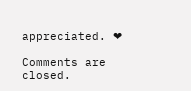appreciated. ❤

Comments are closed.